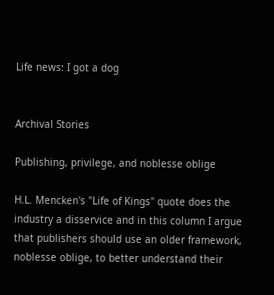Life news: I got a dog


Archival Stories

Publishing, privilege, and noblesse oblige

H.L. Mencken's "Life of Kings" quote does the industry a disservice and in this column I argue that publishers should use an older framework, noblesse oblige, to better understand their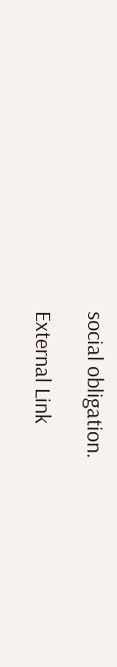social obligation.

External Link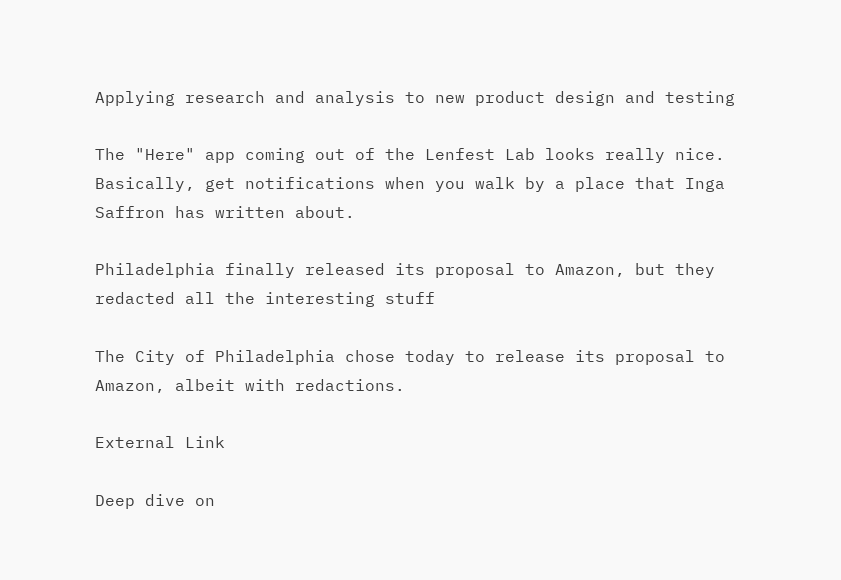Applying research and analysis to new product design and testing

The "Here" app coming out of the Lenfest Lab looks really nice. Basically, get notifications when you walk by a place that Inga Saffron has written about.

Philadelphia finally released its proposal to Amazon, but they redacted all the interesting stuff

The City of Philadelphia chose today to release its proposal to Amazon, albeit with redactions.

External Link

Deep dive on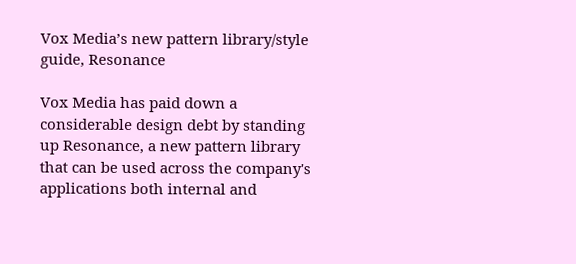Vox Media’s new pattern library/style guide, Resonance

Vox Media has paid down a considerable design debt by standing up Resonance, a new pattern library that can be used across the company's applications both internal and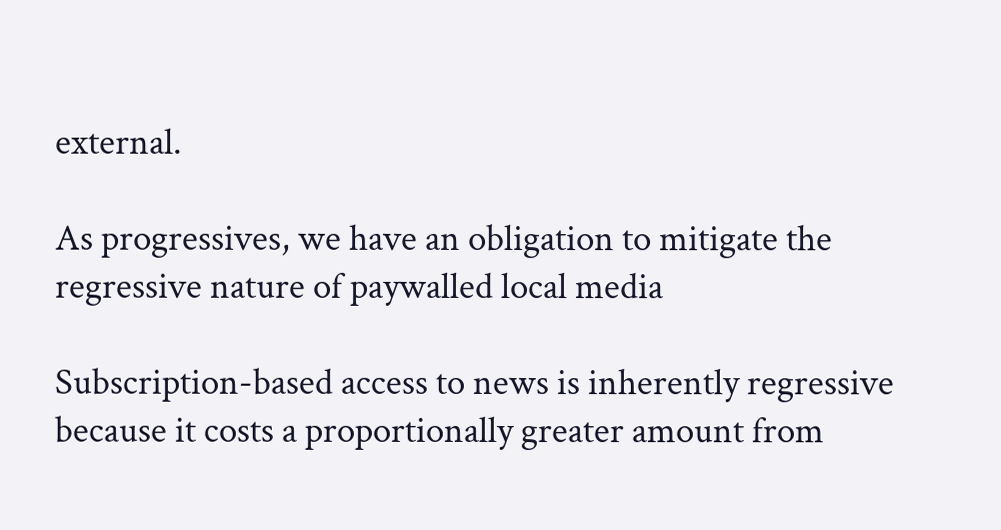external.

As progressives, we have an obligation to mitigate the regressive nature of paywalled local media

Subscription-based access to news is inherently regressive because it costs a proportionally greater amount from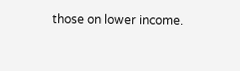those on lower income.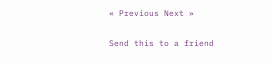« Previous Next »

Send this to a friend